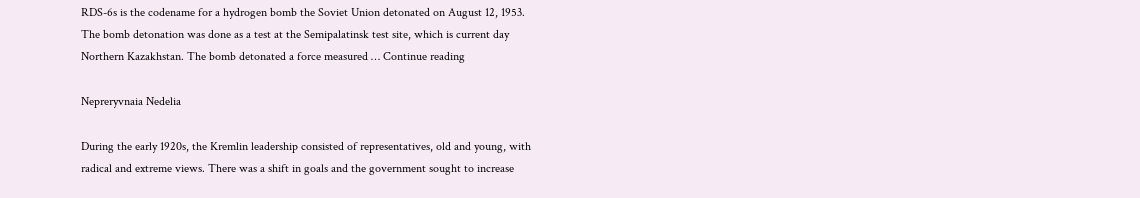RDS-6s is the codename for a hydrogen bomb the Soviet Union detonated on August 12, 1953. The bomb detonation was done as a test at the Semipalatinsk test site, which is current day Northern Kazakhstan. The bomb detonated a force measured … Continue reading

Nepreryvnaia Nedelia

During the early 1920s, the Kremlin leadership consisted of representatives, old and young, with radical and extreme views. There was a shift in goals and the government sought to increase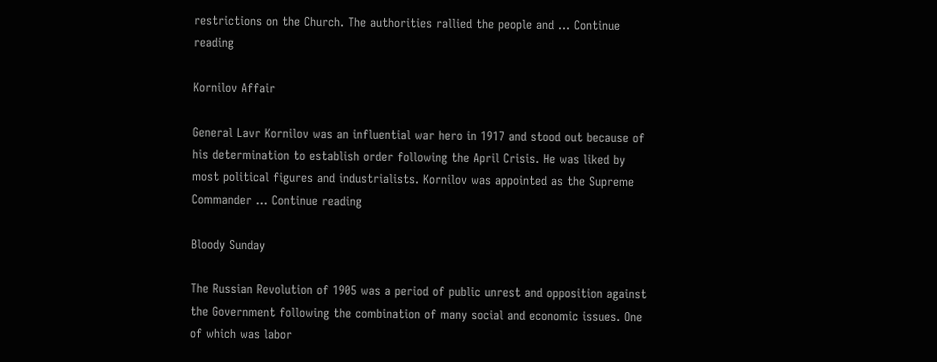restrictions on the Church. The authorities rallied the people and … Continue reading

Kornilov Affair

General Lavr Kornilov was an influential war hero in 1917 and stood out because of his determination to establish order following the April Crisis. He was liked by most political figures and industrialists. Kornilov was appointed as the Supreme Commander … Continue reading

Bloody Sunday

The Russian Revolution of 1905 was a period of public unrest and opposition against the Government following the combination of many social and economic issues. One of which was labor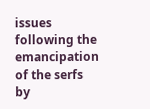issues following the emancipation of the serfs by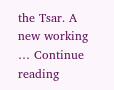the Tsar. A new working … Continue reading